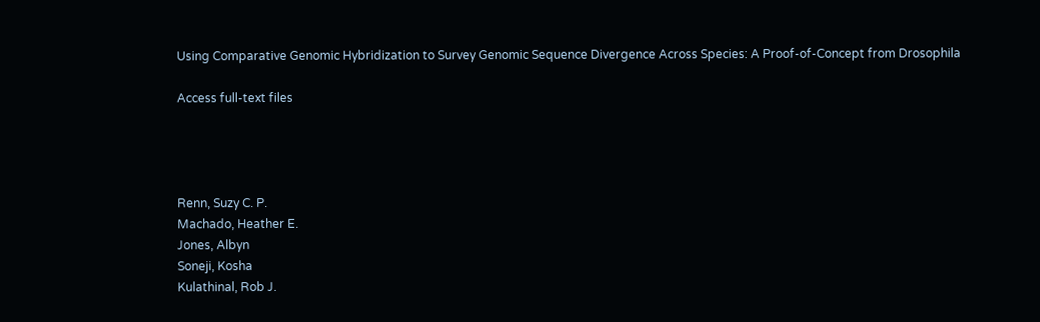Using Comparative Genomic Hybridization to Survey Genomic Sequence Divergence Across Species: A Proof-of-Concept from Drosophila

Access full-text files




Renn, Suzy C. P.
Machado, Heather E.
Jones, Albyn
Soneji, Kosha
Kulathinal, Rob J.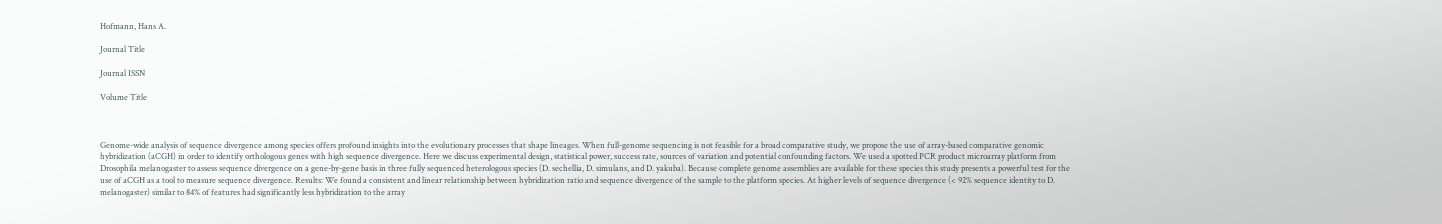Hofmann, Hans A.

Journal Title

Journal ISSN

Volume Title



Genome-wide analysis of sequence divergence among species offers profound insights into the evolutionary processes that shape lineages. When full-genome sequencing is not feasible for a broad comparative study, we propose the use of array-based comparative genomic hybridization (aCGH) in order to identify orthologous genes with high sequence divergence. Here we discuss experimental design, statistical power, success rate, sources of variation and potential confounding factors. We used a spotted PCR product microarray platform from Drosophila melanogaster to assess sequence divergence on a gene-by-gene basis in three fully sequenced heterologous species (D. sechellia, D. simulans, and D. yakuba). Because complete genome assemblies are available for these species this study presents a powerful test for the use of aCGH as a tool to measure sequence divergence. Results: We found a consistent and linear relationship between hybridization ratio and sequence divergence of the sample to the platform species. At higher levels of sequence divergence (< 92% sequence identity to D. melanogaster) similar to 84% of features had significantly less hybridization to the array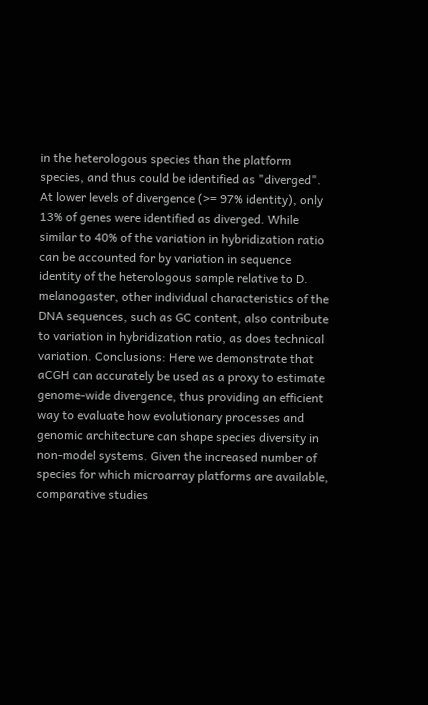in the heterologous species than the platform species, and thus could be identified as "diverged". At lower levels of divergence (>= 97% identity), only 13% of genes were identified as diverged. While similar to 40% of the variation in hybridization ratio can be accounted for by variation in sequence identity of the heterologous sample relative to D. melanogaster, other individual characteristics of the DNA sequences, such as GC content, also contribute to variation in hybridization ratio, as does technical variation. Conclusions: Here we demonstrate that aCGH can accurately be used as a proxy to estimate genome-wide divergence, thus providing an efficient way to evaluate how evolutionary processes and genomic architecture can shape species diversity in non-model systems. Given the increased number of species for which microarray platforms are available, comparative studies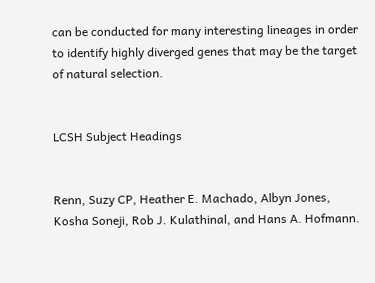can be conducted for many interesting lineages in order to identify highly diverged genes that may be the target of natural selection.


LCSH Subject Headings


Renn, Suzy CP, Heather E. Machado, Albyn Jones, Kosha Soneji, Rob J. Kulathinal, and Hans A. Hofmann.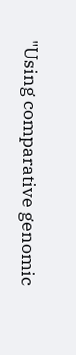"Using comparative genomic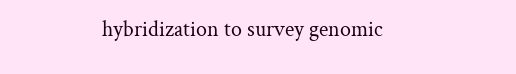hybridization to survey genomic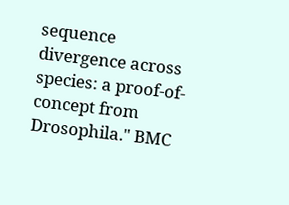sequence divergence across species: a proof-of-concept from Drosophila." BMC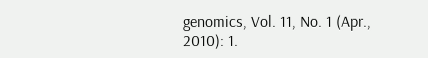genomics, Vol. 11, No. 1 (Apr., 2010): 1.